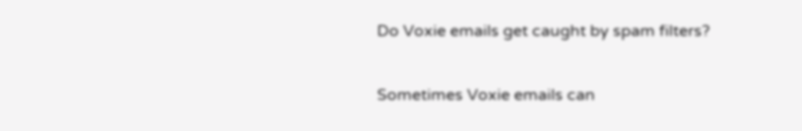Do Voxie emails get caught by spam filters?

Sometimes Voxie emails can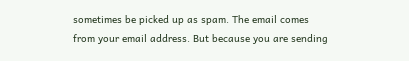sometimes be picked up as spam. The email comes from your email address. But because you are sending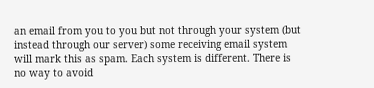an email from you to you but not through your system (but instead through our server) some receiving email system will mark this as spam. Each system is different. There is no way to avoid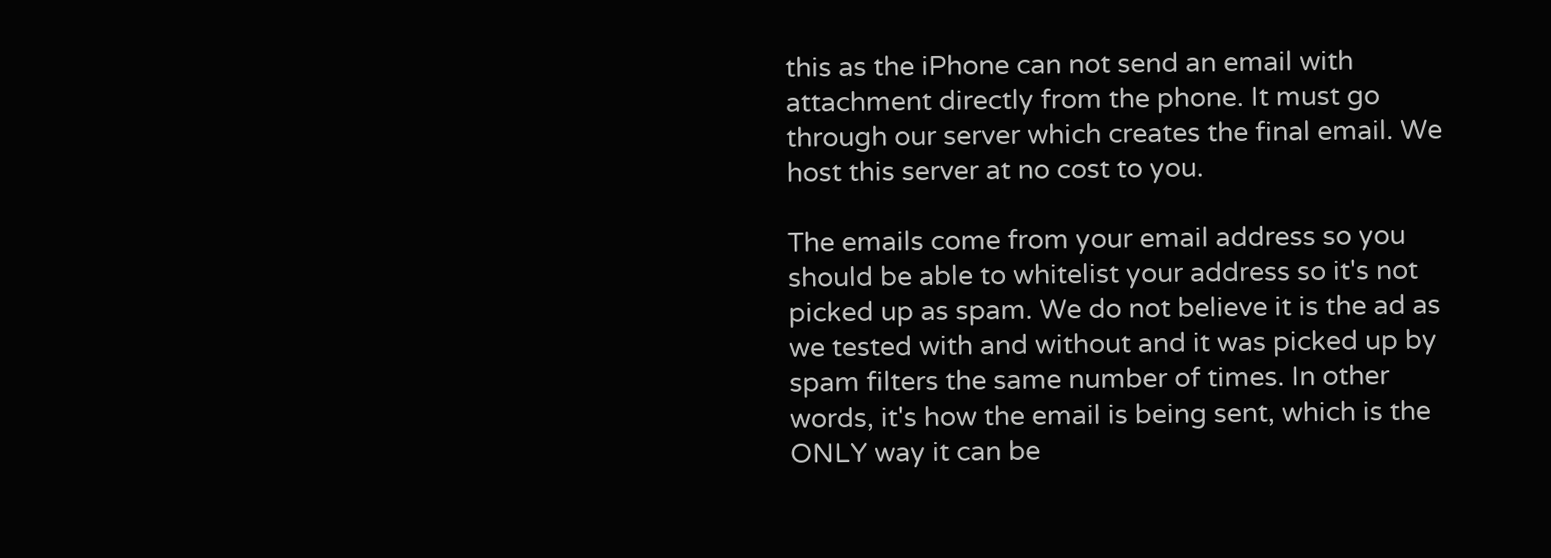this as the iPhone can not send an email with attachment directly from the phone. It must go through our server which creates the final email. We host this server at no cost to you.

The emails come from your email address so you should be able to whitelist your address so it's not picked up as spam. We do not believe it is the ad as we tested with and without and it was picked up by spam filters the same number of times. In other words, it's how the email is being sent, which is the ONLY way it can be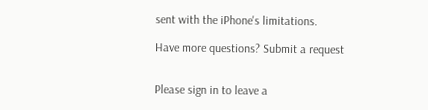sent with the iPhone's limitations.

Have more questions? Submit a request


Please sign in to leave a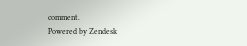comment.
Powered by Zendesk